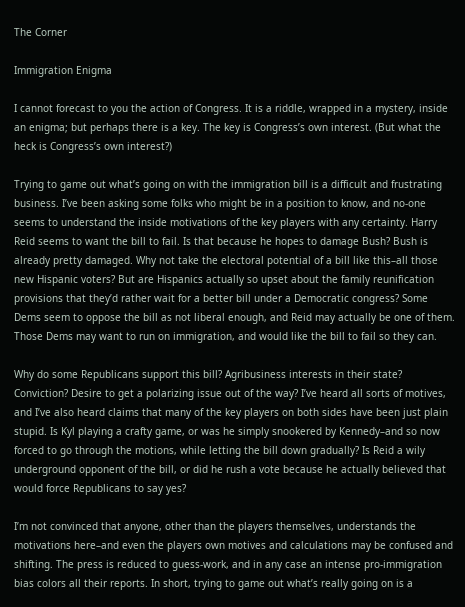The Corner

Immigration Enigma

I cannot forecast to you the action of Congress. It is a riddle, wrapped in a mystery, inside an enigma; but perhaps there is a key. The key is Congress’s own interest. (But what the heck is Congress’s own interest?)

Trying to game out what’s going on with the immigration bill is a difficult and frustrating business. I’ve been asking some folks who might be in a position to know, and no-one seems to understand the inside motivations of the key players with any certainty. Harry Reid seems to want the bill to fail. Is that because he hopes to damage Bush? Bush is already pretty damaged. Why not take the electoral potential of a bill like this–all those new Hispanic voters? But are Hispanics actually so upset about the family reunification provisions that they’d rather wait for a better bill under a Democratic congress? Some Dems seem to oppose the bill as not liberal enough, and Reid may actually be one of them. Those Dems may want to run on immigration, and would like the bill to fail so they can.

Why do some Republicans support this bill? Agribusiness interests in their state? Conviction? Desire to get a polarizing issue out of the way? I’ve heard all sorts of motives, and I’ve also heard claims that many of the key players on both sides have been just plain stupid. Is Kyl playing a crafty game, or was he simply snookered by Kennedy–and so now forced to go through the motions, while letting the bill down gradually? Is Reid a wily underground opponent of the bill, or did he rush a vote because he actually believed that would force Republicans to say yes?

I’m not convinced that anyone, other than the players themselves, understands the motivations here–and even the players own motives and calculations may be confused and shifting. The press is reduced to guess-work, and in any case an intense pro-immigration bias colors all their reports. In short, trying to game out what’s really going on is a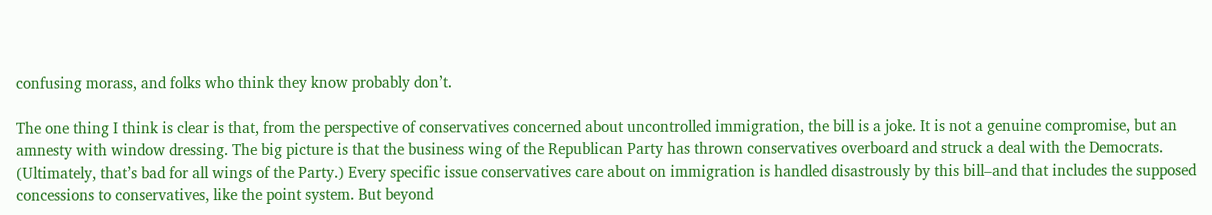confusing morass, and folks who think they know probably don’t.

The one thing I think is clear is that, from the perspective of conservatives concerned about uncontrolled immigration, the bill is a joke. It is not a genuine compromise, but an amnesty with window dressing. The big picture is that the business wing of the Republican Party has thrown conservatives overboard and struck a deal with the Democrats. (Ultimately, that’s bad for all wings of the Party.) Every specific issue conservatives care about on immigration is handled disastrously by this bill–and that includes the supposed concessions to conservatives, like the point system. But beyond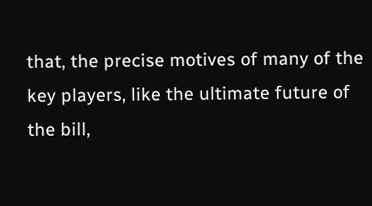that, the precise motives of many of the key players, like the ultimate future of the bill,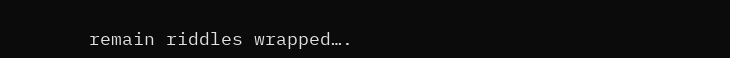remain riddles wrapped….